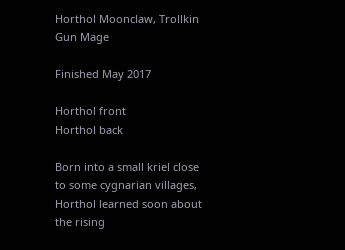Horthol Moonclaw, Trollkin Gun Mage

Finished May 2017

Horthol front
Horthol back

Born into a small kriel close to some cygnarian villages, Horthol learned soon about the rising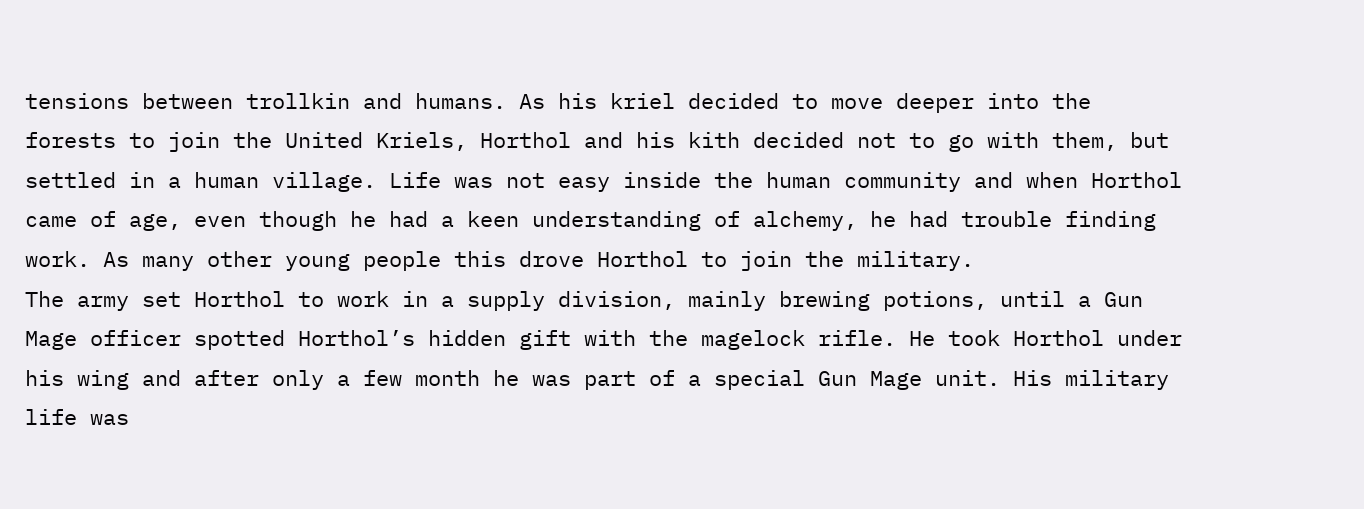tensions between trollkin and humans. As his kriel decided to move deeper into the forests to join the United Kriels, Horthol and his kith decided not to go with them, but settled in a human village. Life was not easy inside the human community and when Horthol came of age, even though he had a keen understanding of alchemy, he had trouble finding work. As many other young people this drove Horthol to join the military.
The army set Horthol to work in a supply division, mainly brewing potions, until a Gun Mage officer spotted Horthol’s hidden gift with the magelock rifle. He took Horthol under his wing and after only a few month he was part of a special Gun Mage unit. His military life was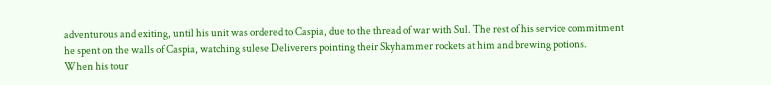adventurous and exiting, until his unit was ordered to Caspia, due to the thread of war with Sul. The rest of his service commitment he spent on the walls of Caspia, watching sulese Deliverers pointing their Skyhammer rockets at him and brewing potions.
When his tour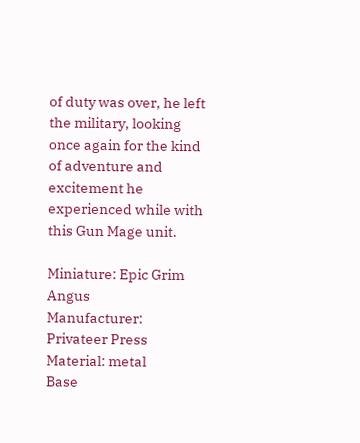of duty was over, he left the military, looking once again for the kind of adventure and excitement he experienced while with this Gun Mage unit.

Miniature: Epic Grim Angus
Manufacturer: Privateer Press
Material: metal
Base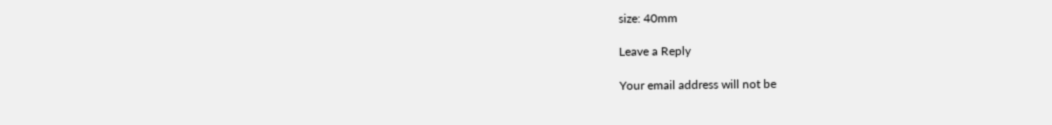size: 40mm

Leave a Reply

Your email address will not be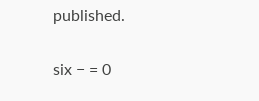published.

six − = 0